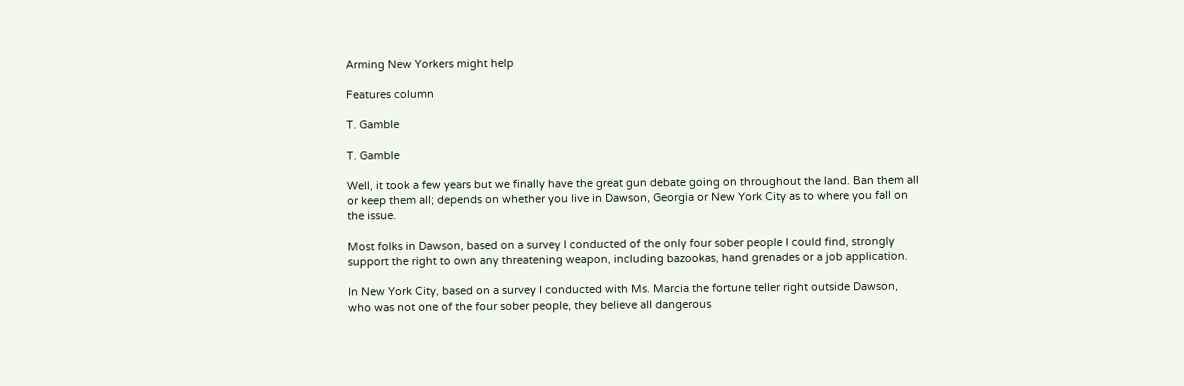Arming New Yorkers might help

Features column

T. Gamble

T. Gamble

Well, it took a few years but we finally have the great gun debate going on throughout the land. Ban them all or keep them all; depends on whether you live in Dawson, Georgia or New York City as to where you fall on the issue.

Most folks in Dawson, based on a survey I conducted of the only four sober people I could find, strongly support the right to own any threatening weapon, including bazookas, hand grenades or a job application.

In New York City, based on a survey I conducted with Ms. Marcia the fortune teller right outside Dawson, who was not one of the four sober people, they believe all dangerous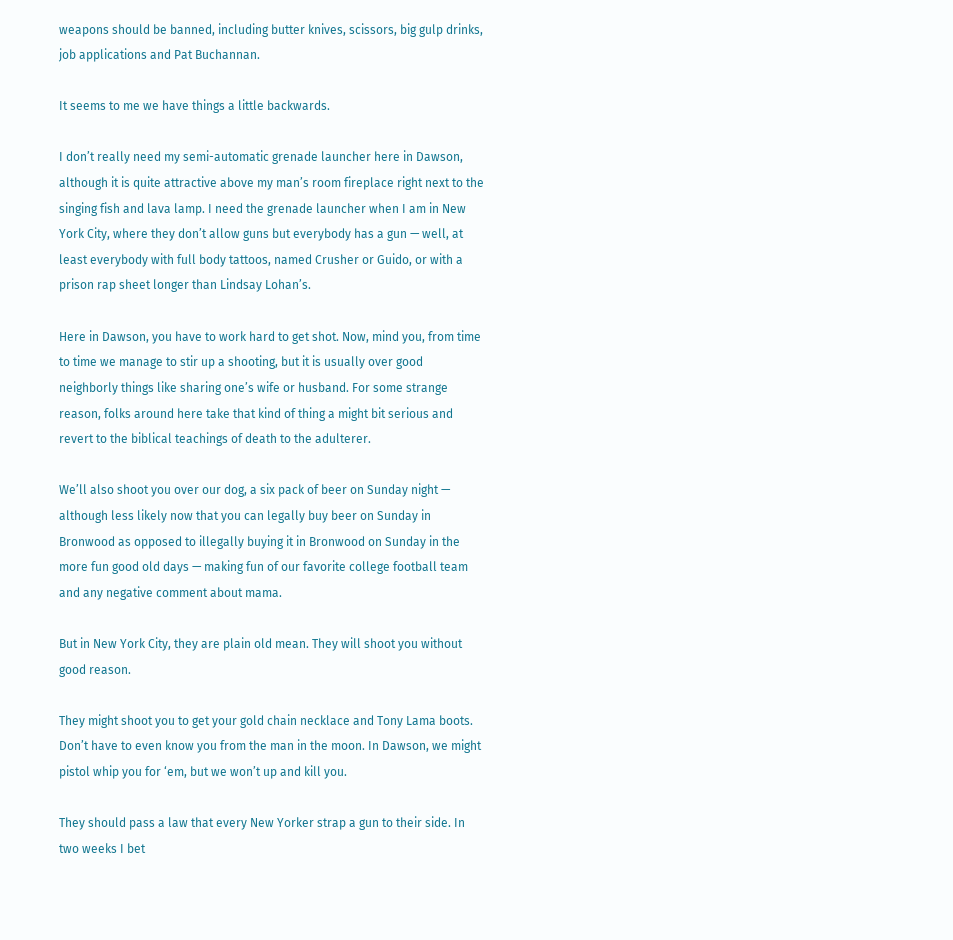weapons should be banned, including butter knives, scissors, big gulp drinks, job applications and Pat Buchannan.

It seems to me we have things a little backwards.

I don’t really need my semi-automatic grenade launcher here in Dawson, although it is quite attractive above my man’s room fireplace right next to the singing fish and lava lamp. I need the grenade launcher when I am in New York City, where they don’t allow guns but everybody has a gun — well, at least everybody with full body tattoos, named Crusher or Guido, or with a prison rap sheet longer than Lindsay Lohan’s.

Here in Dawson, you have to work hard to get shot. Now, mind you, from time to time we manage to stir up a shooting, but it is usually over good neighborly things like sharing one’s wife or husband. For some strange reason, folks around here take that kind of thing a might bit serious and revert to the biblical teachings of death to the adulterer.

We’ll also shoot you over our dog, a six pack of beer on Sunday night — although less likely now that you can legally buy beer on Sunday in Bronwood as opposed to illegally buying it in Bronwood on Sunday in the more fun good old days — making fun of our favorite college football team and any negative comment about mama.

But in New York City, they are plain old mean. They will shoot you without good reason.

They might shoot you to get your gold chain necklace and Tony Lama boots. Don’t have to even know you from the man in the moon. In Dawson, we might pistol whip you for ‘em, but we won’t up and kill you.

They should pass a law that every New Yorker strap a gun to their side. In two weeks I bet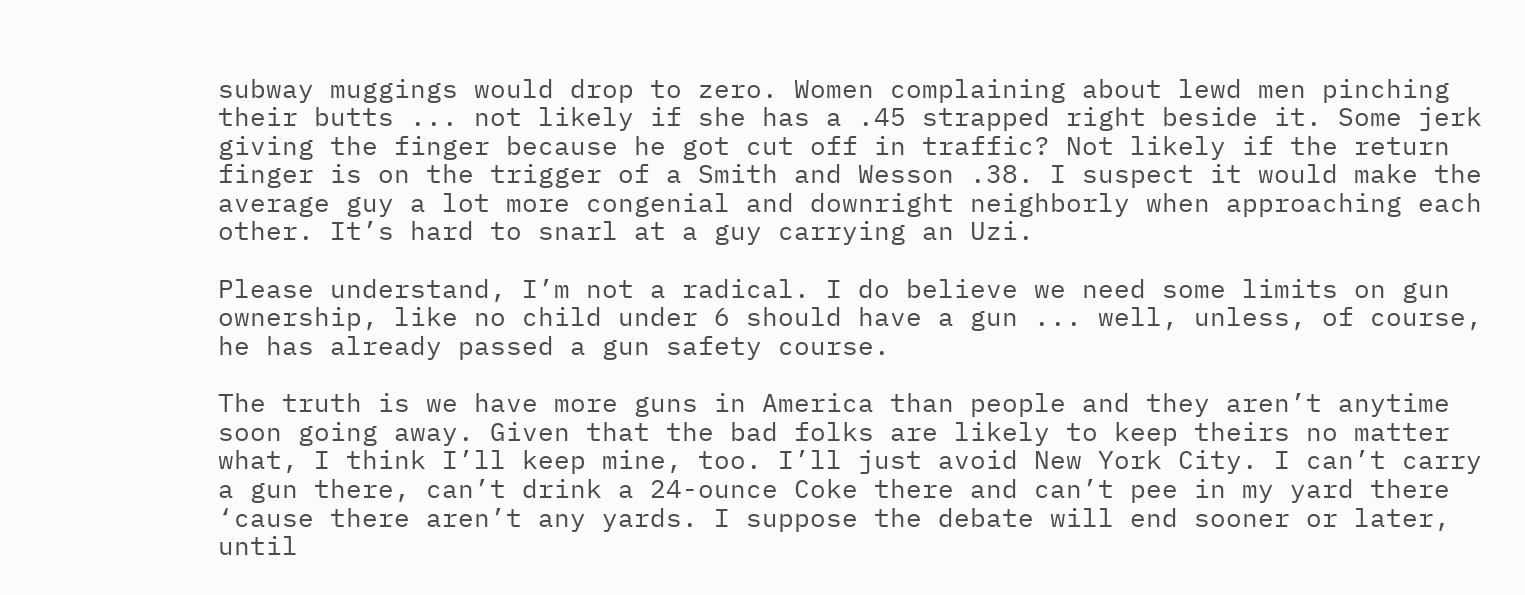subway muggings would drop to zero. Women complaining about lewd men pinching their butts ... not likely if she has a .45 strapped right beside it. Some jerk giving the finger because he got cut off in traffic? Not likely if the return finger is on the trigger of a Smith and Wesson .38. I suspect it would make the average guy a lot more congenial and downright neighborly when approaching each other. It’s hard to snarl at a guy carrying an Uzi.

Please understand, I’m not a radical. I do believe we need some limits on gun ownership, like no child under 6 should have a gun ... well, unless, of course, he has already passed a gun safety course.

The truth is we have more guns in America than people and they aren’t anytime soon going away. Given that the bad folks are likely to keep theirs no matter what, I think I’ll keep mine, too. I’ll just avoid New York City. I can’t carry a gun there, can’t drink a 24-ounce Coke there and can’t pee in my yard there ‘cause there aren’t any yards. I suppose the debate will end sooner or later, until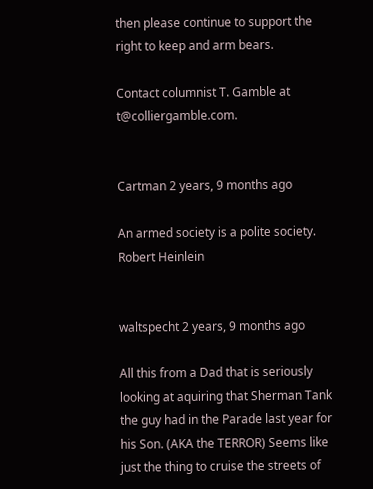then please continue to support the right to keep and arm bears.

Contact columnist T. Gamble at t@colliergamble.com.


Cartman 2 years, 9 months ago

An armed society is a polite society. Robert Heinlein


waltspecht 2 years, 9 months ago

All this from a Dad that is seriously looking at aquiring that Sherman Tank the guy had in the Parade last year for his Son. (AKA the TERROR) Seems like just the thing to cruise the streets of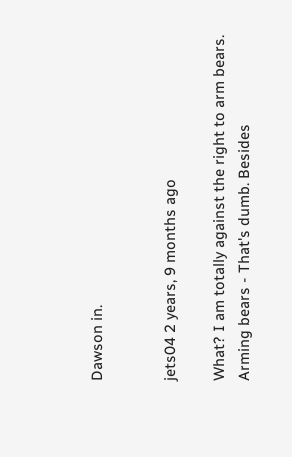Dawson in.


jets04 2 years, 9 months ago

What? I am totally against the right to arm bears. Arming bears - That's dumb. Besides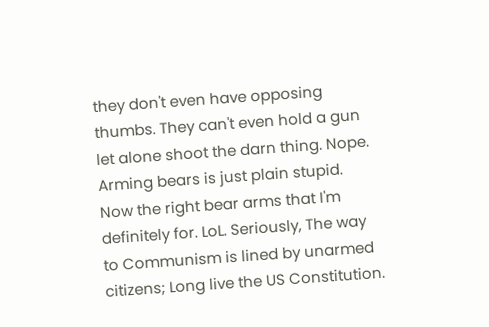they don't even have opposing thumbs. They can't even hold a gun let alone shoot the darn thing. Nope. Arming bears is just plain stupid. Now the right bear arms that I'm definitely for. LoL. Seriously, The way to Communism is lined by unarmed citizens; Long live the US Constitution.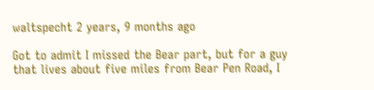waltspecht 2 years, 9 months ago

Got to admit I missed the Bear part, but for a guy that lives about five miles from Bear Pen Road, I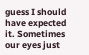guess I should have expected it. Sometimes our eyes just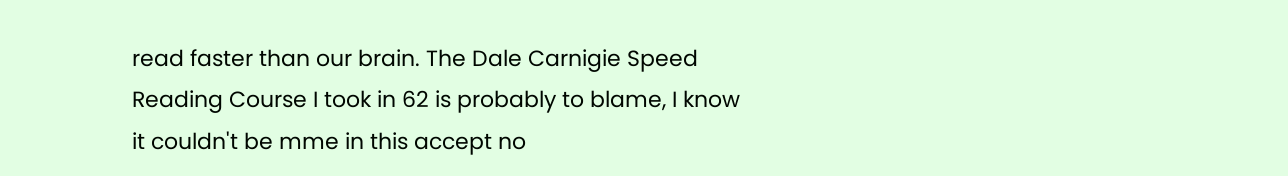read faster than our brain. The Dale Carnigie Speed Reading Course I took in 62 is probably to blame, I know it couldn't be mme in this accept no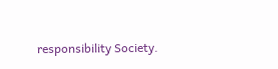responsibility Society.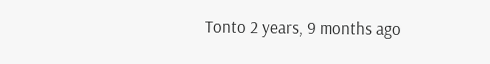Tonto 2 years, 9 months ago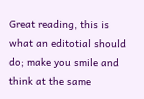Great reading, this is what an editotial should do; make you smile and think at the same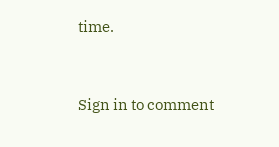time.


Sign in to comment